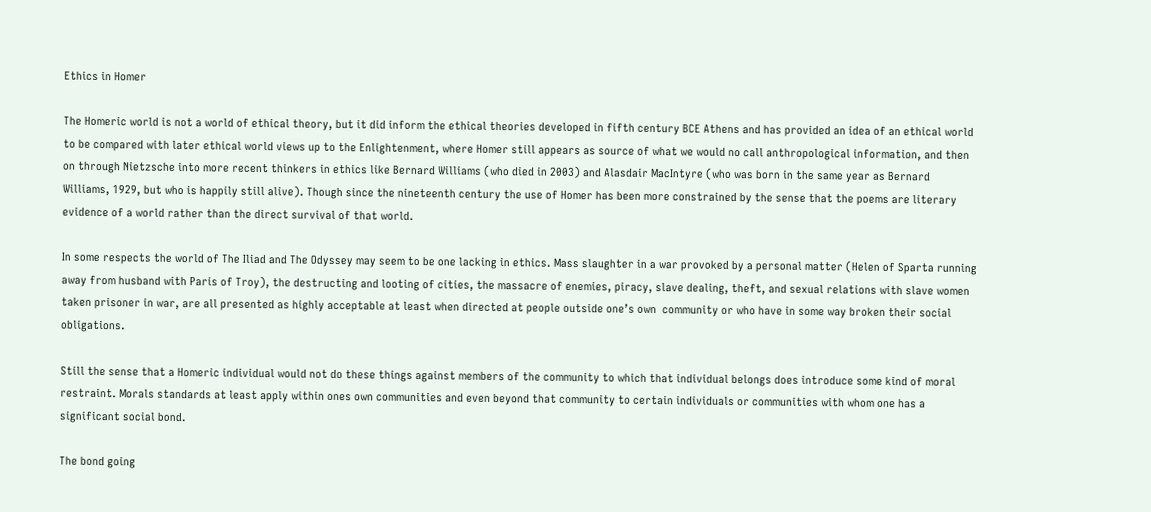Ethics in Homer

The Homeric world is not a world of ethical theory, but it did inform the ethical theories developed in fifth century BCE Athens and has provided an idea of an ethical world to be compared with later ethical world views up to the Enlightenment, where Homer still appears as source of what we would no call anthropological information, and then on through Nietzsche into more recent thinkers in ethics like Bernard Williams (who died in 2003) and Alasdair MacIntyre (who was born in the same year as Bernard Williams, 1929, but who is happily still alive). Though since the nineteenth century the use of Homer has been more constrained by the sense that the poems are literary evidence of a world rather than the direct survival of that world.

In some respects the world of The Iliad and The Odyssey may seem to be one lacking in ethics. Mass slaughter in a war provoked by a personal matter (Helen of Sparta running away from husband with Paris of Troy), the destructing and looting of cities, the massacre of enemies, piracy, slave dealing, theft, and sexual relations with slave women taken prisoner in war, are all presented as highly acceptable at least when directed at people outside one’s own  community or who have in some way broken their social obligations.

Still the sense that a Homeric individual would not do these things against members of the community to which that individual belongs does introduce some kind of moral restraint. Morals standards at least apply within ones own communities and even beyond that community to certain individuals or communities with whom one has a significant social bond.

The bond going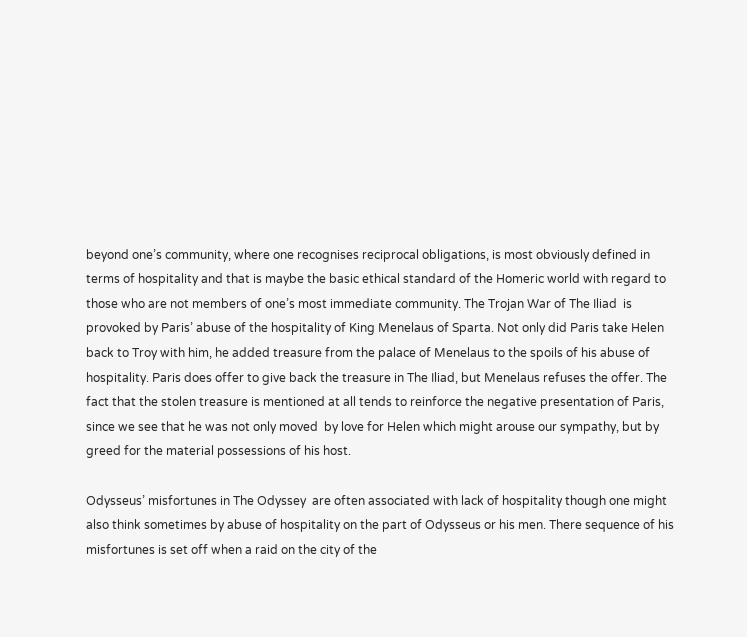beyond one’s community, where one recognises reciprocal obligations, is most obviously defined in terms of hospitality and that is maybe the basic ethical standard of the Homeric world with regard to those who are not members of one’s most immediate community. The Trojan War of The Iliad  is provoked by Paris’ abuse of the hospitality of King Menelaus of Sparta. Not only did Paris take Helen back to Troy with him, he added treasure from the palace of Menelaus to the spoils of his abuse of hospitality. Paris does offer to give back the treasure in The Iliad, but Menelaus refuses the offer. The fact that the stolen treasure is mentioned at all tends to reinforce the negative presentation of Paris, since we see that he was not only moved  by love for Helen which might arouse our sympathy, but by greed for the material possessions of his host.

Odysseus’ misfortunes in The Odyssey  are often associated with lack of hospitality though one might also think sometimes by abuse of hospitality on the part of Odysseus or his men. There sequence of his misfortunes is set off when a raid on the city of the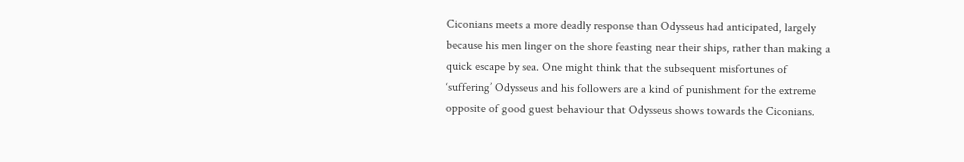Ciconians meets a more deadly response than Odysseus had anticipated, largely because his men linger on the shore feasting near their ships, rather than making a quick escape by sea. One might think that the subsequent misfortunes of ‘suffering’ Odysseus and his followers are a kind of punishment for the extreme opposite of good guest behaviour that Odysseus shows towards the Ciconians.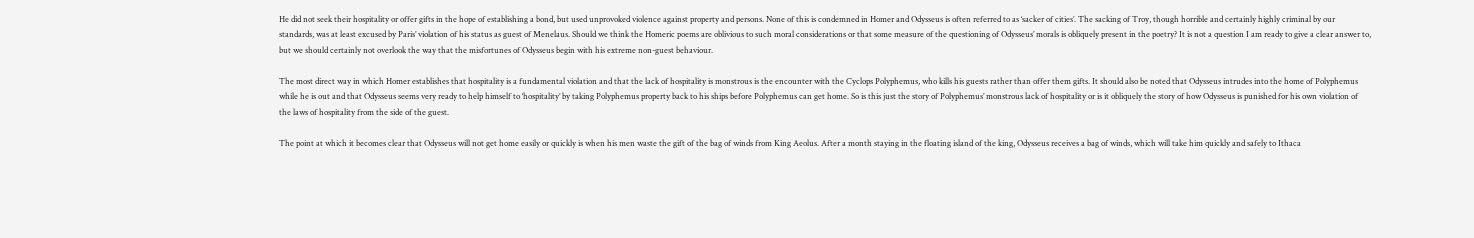He did not seek their hospitality or offer gifts in the hope of establishing a bond, but used unprovoked violence against property and persons. None of this is condemned in Homer and Odysseus is often referred to as ‘sacker of cities’. The sacking of Troy, though horrible and certainly highly criminal by our standards, was at least excused by Paris’ violation of his status as guest of Menelaus. Should we think the Homeric poems are oblivious to such moral considerations or that some measure of the questioning of Odysseus’ morals is obliquely present in the poetry? It is not a question I am ready to give a clear answer to, but we should certainly not overlook the way that the misfortunes of Odysseus begin with his extreme non-guest behaviour.

The most direct way in which Homer establishes that hospitality is a fundamental violation and that the lack of hospitality is monstrous is the encounter with the Cyclops Polyphemus, who kills his guests rather than offer them gifts. It should also be noted that Odysseus intrudes into the home of Polyphemus while he is out and that Odysseus seems very ready to help himself to ‘hospitality’ by taking Polyphemus property back to his ships before Polyphemus can get home. So is this just the story of Polyphemus’ monstrous lack of hospitality or is it obliquely the story of how Odysseus is punished for his own violation of the laws of hospitality from the side of the guest.

The point at which it becomes clear that Odysseus will not get home easily or quickly is when his men waste the gift of the bag of winds from King Aeolus. After a month staying in the floating island of the king, Odysseus receives a bag of winds, which will take him quickly and safely to Ithaca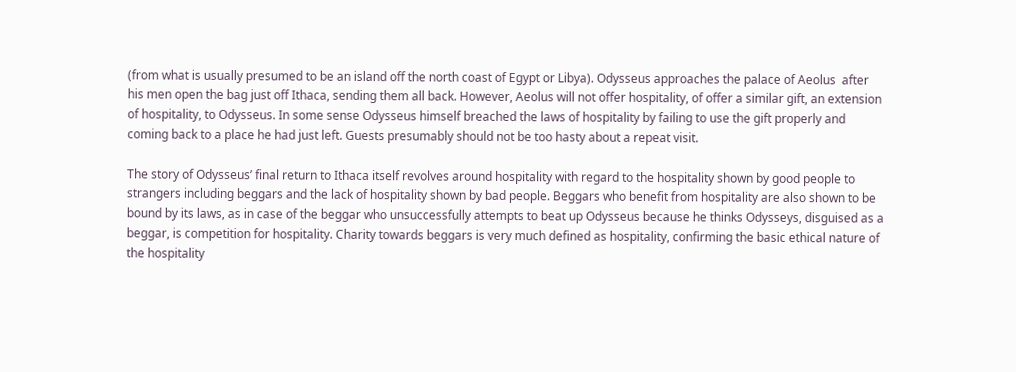(from what is usually presumed to be an island off the north coast of Egypt or Libya). Odysseus approaches the palace of Aeolus  after his men open the bag just off Ithaca, sending them all back. However, Aeolus will not offer hospitality, of offer a similar gift, an extension of hospitality, to Odysseus. In some sense Odysseus himself breached the laws of hospitality by failing to use the gift properly and coming back to a place he had just left. Guests presumably should not be too hasty about a repeat visit.

The story of Odysseus’ final return to Ithaca itself revolves around hospitality with regard to the hospitality shown by good people to strangers including beggars and the lack of hospitality shown by bad people. Beggars who benefit from hospitality are also shown to be bound by its laws, as in case of the beggar who unsuccessfully attempts to beat up Odysseus because he thinks Odysseys, disguised as a beggar, is competition for hospitality. Charity towards beggars is very much defined as hospitality, confirming the basic ethical nature of the hospitality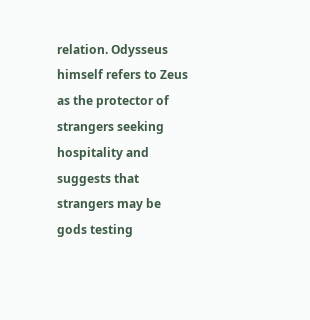relation. Odysseus himself refers to Zeus as the protector of strangers seeking hospitality and suggests that strangers may be gods testing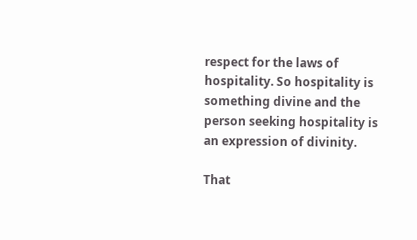respect for the laws of hospitality. So hospitality is something divine and the person seeking hospitality is an expression of divinity.

That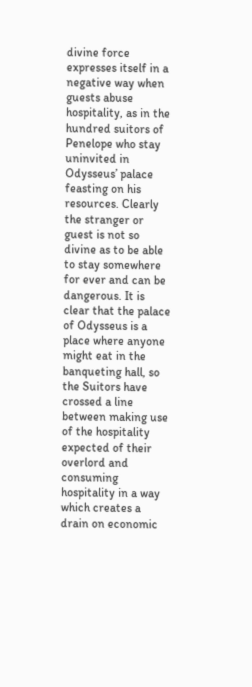divine force expresses itself in a negative way when guests abuse hospitality, as in the hundred suitors of Penelope who stay uninvited in Odysseus’ palace feasting on his resources. Clearly the stranger or guest is not so divine as to be able to stay somewhere for ever and can be dangerous. It is clear that the palace of Odysseus is a place where anyone might eat in the banqueting hall, so the Suitors have crossed a line between making use of the hospitality expected of their overlord and consuming hospitality in a way which creates a drain on economic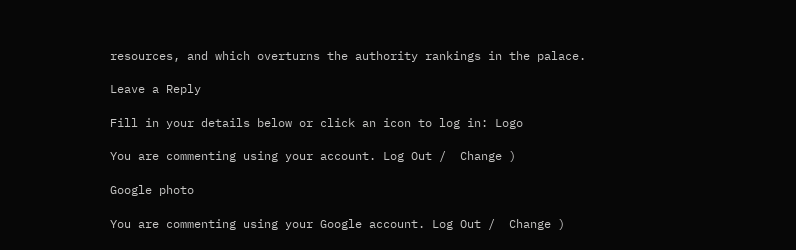resources, and which overturns the authority rankings in the palace.

Leave a Reply

Fill in your details below or click an icon to log in: Logo

You are commenting using your account. Log Out /  Change )

Google photo

You are commenting using your Google account. Log Out /  Change )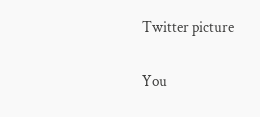Twitter picture

You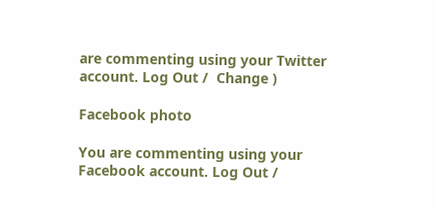are commenting using your Twitter account. Log Out /  Change )

Facebook photo

You are commenting using your Facebook account. Log Out /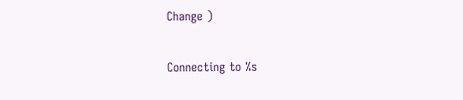Change )

Connecting to %s